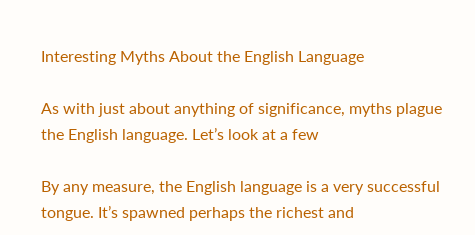Interesting Myths About the English Language

As with just about anything of significance, myths plague the English language. Let’s look at a few

By any measure, the English language is a very successful tongue. It’s spawned perhaps the richest and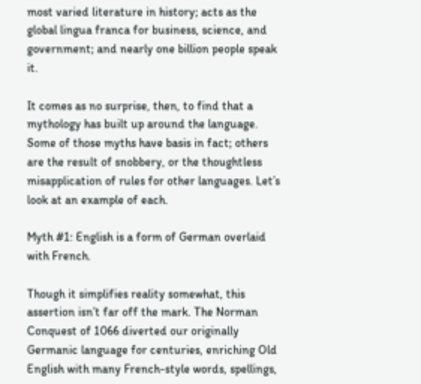most varied literature in history; acts as the global lingua franca for business, science, and government; and nearly one billion people speak it.

It comes as no surprise, then, to find that a mythology has built up around the language. Some of those myths have basis in fact; others are the result of snobbery, or the thoughtless misapplication of rules for other languages. Let’s look at an example of each.

Myth #1: English is a form of German overlaid with French.

Though it simplifies reality somewhat, this assertion isn’t far off the mark. The Norman Conquest of 1066 diverted our originally Germanic language for centuries, enriching Old English with many French-style words, spellings,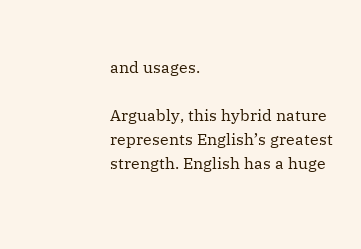and usages.

Arguably, this hybrid nature represents English’s greatest strength. English has a huge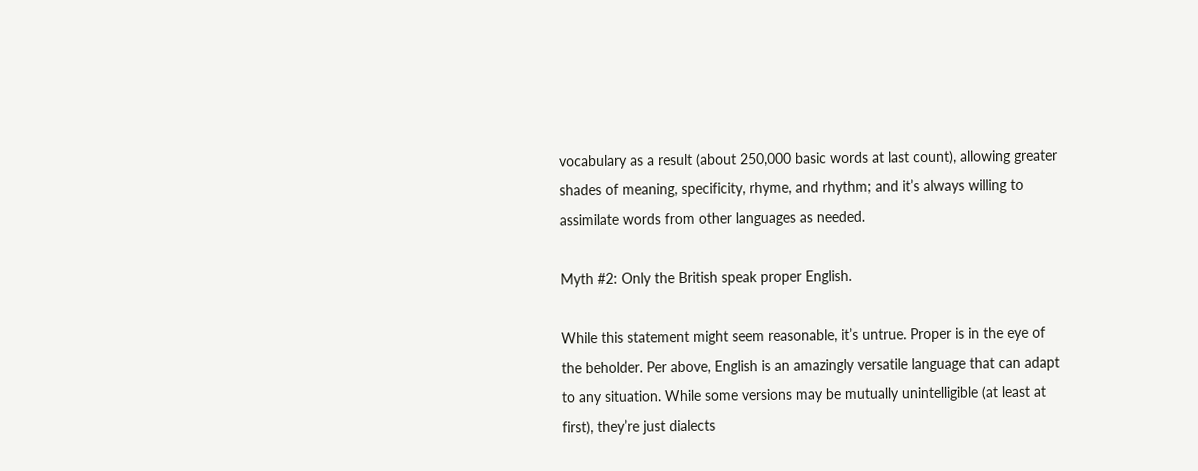vocabulary as a result (about 250,000 basic words at last count), allowing greater shades of meaning, specificity, rhyme, and rhythm; and it’s always willing to assimilate words from other languages as needed.

Myth #2: Only the British speak proper English.

While this statement might seem reasonable, it’s untrue. Proper is in the eye of the beholder. Per above, English is an amazingly versatile language that can adapt to any situation. While some versions may be mutually unintelligible (at least at first), they’re just dialects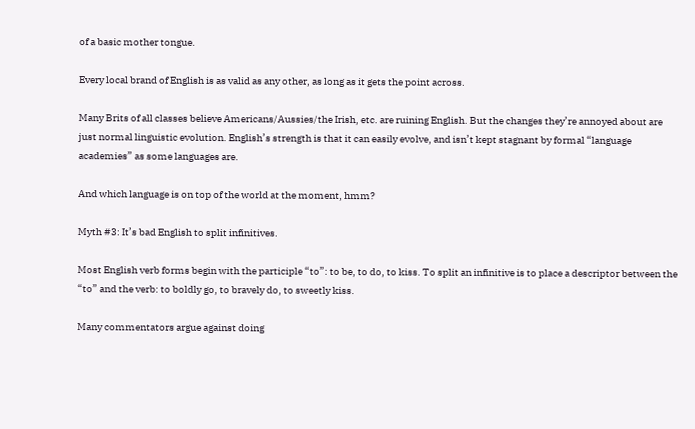of a basic mother tongue.

Every local brand of English is as valid as any other, as long as it gets the point across.

Many Brits of all classes believe Americans/Aussies/the Irish, etc. are ruining English. But the changes they’re annoyed about are just normal linguistic evolution. English’s strength is that it can easily evolve, and isn’t kept stagnant by formal “language academies” as some languages are.

And which language is on top of the world at the moment, hmm?

Myth #3: It’s bad English to split infinitives.

Most English verb forms begin with the participle “to”: to be, to do, to kiss. To split an infinitive is to place a descriptor between the “to” and the verb: to boldly go, to bravely do, to sweetly kiss.

Many commentators argue against doing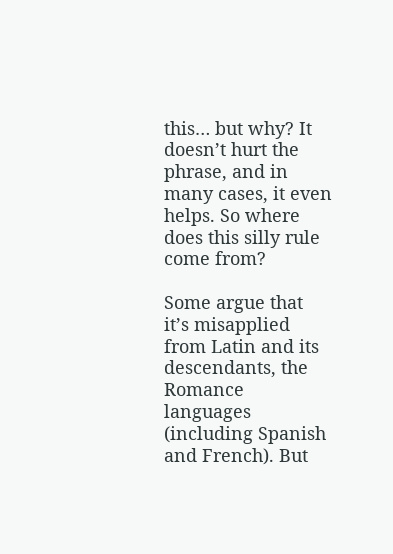this… but why? It doesn’t hurt the phrase, and in many cases, it even helps. So where does this silly rule come from?

Some argue that it’s misapplied from Latin and its descendants, the Romance languages (including Spanish and French). But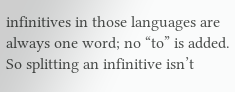infinitives in those languages are always one word; no “to” is added. So splitting an infinitive isn’t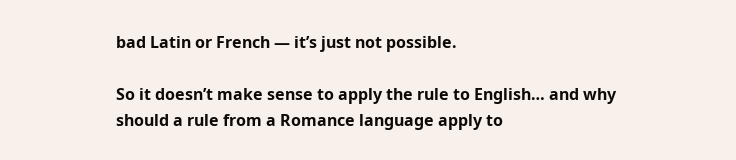bad Latin or French — it’s just not possible.

So it doesn’t make sense to apply the rule to English… and why should a rule from a Romance language apply to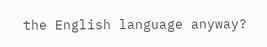the English language anyway?